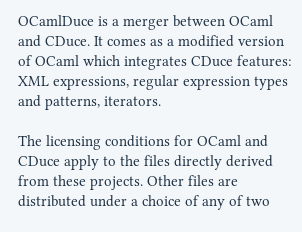OCamlDuce is a merger between OCaml and CDuce. It comes as a modified version of OCaml which integrates CDuce features: XML expressions, regular expression types and patterns, iterators.

The licensing conditions for OCaml and CDuce apply to the files directly derived from these projects. Other files are distributed under a choice of any of two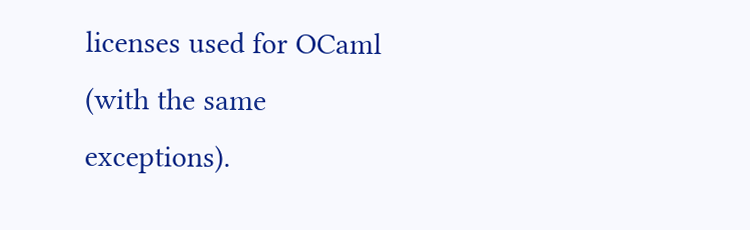licenses used for OCaml (with the same exceptions).